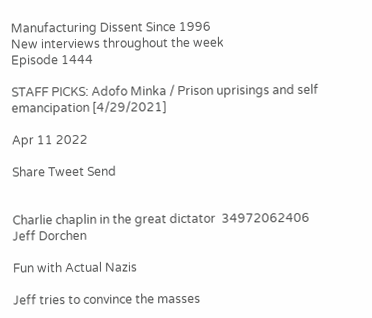Manufacturing Dissent Since 1996
New interviews throughout the week
Episode 1444

STAFF PICKS: Adofo Minka / Prison uprisings and self emancipation [4/29/2021]

Apr 11 2022

Share Tweet Send


Charlie chaplin in the great dictator  34972062406
Jeff Dorchen

Fun with Actual Nazis

Jeff tries to convince the masses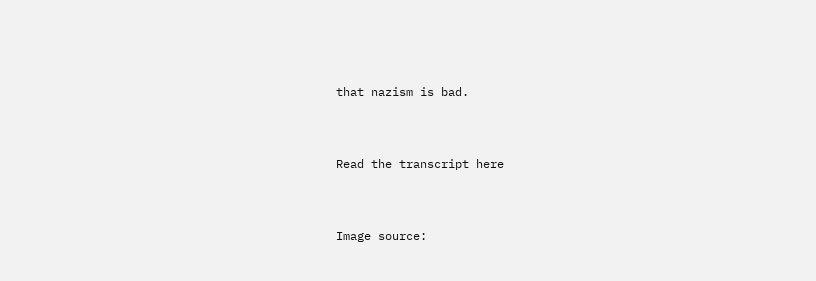that nazism is bad.


Read the transcript here


Image source: